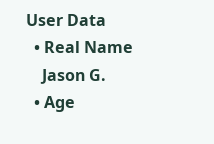User Data
  • Real Name
    Jason G.
  • Age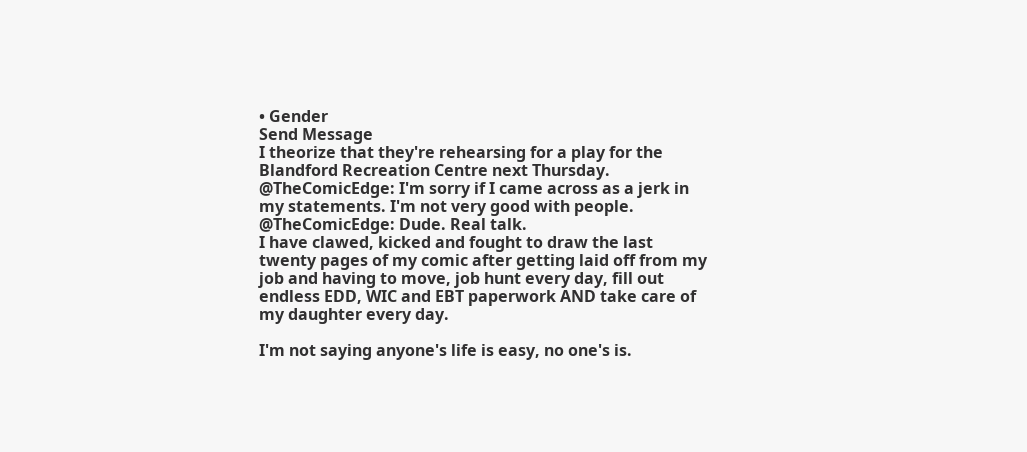• Gender
Send Message
I theorize that they're rehearsing for a play for the Blandford Recreation Centre next Thursday.
@TheComicEdge: I'm sorry if I came across as a jerk in my statements. I'm not very good with people.
@TheComicEdge: Dude. Real talk.
I have clawed, kicked and fought to draw the last twenty pages of my comic after getting laid off from my job and having to move, job hunt every day, fill out endless EDD, WIC and EBT paperwork AND take care of my daughter every day.

I'm not saying anyone's life is easy, no one's is.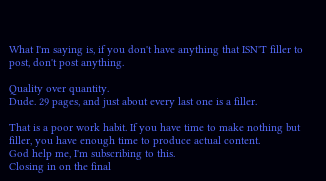What I'm saying is, if you don't have anything that ISN'T filler to post, don't post anything.

Quality over quantity.
Dude. 29 pages, and just about every last one is a filler.

That is a poor work habit. If you have time to make nothing but filler, you have enough time to produce actual content.
God help me, I'm subscribing to this.
Closing in on the final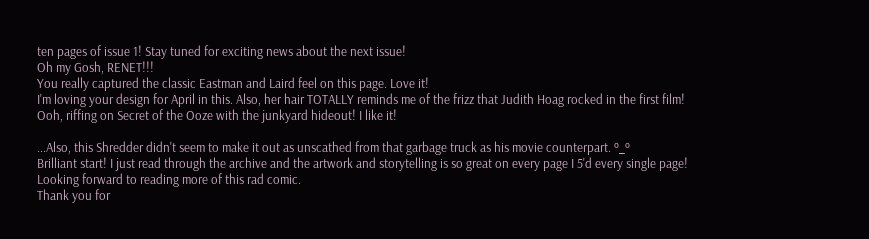ten pages of issue 1! Stay tuned for exciting news about the next issue!
Oh my Gosh, RENET!!!
You really captured the classic Eastman and Laird feel on this page. Love it!
I'm loving your design for April in this. Also, her hair TOTALLY reminds me of the frizz that Judith Hoag rocked in the first film!
Ooh, riffing on Secret of the Ooze with the junkyard hideout! I like it!

...Also, this Shredder didn't seem to make it out as unscathed from that garbage truck as his movie counterpart. º_º
Brilliant start! I just read through the archive and the artwork and storytelling is so great on every page I 5'd every single page!
Looking forward to reading more of this rad comic.
Thank you for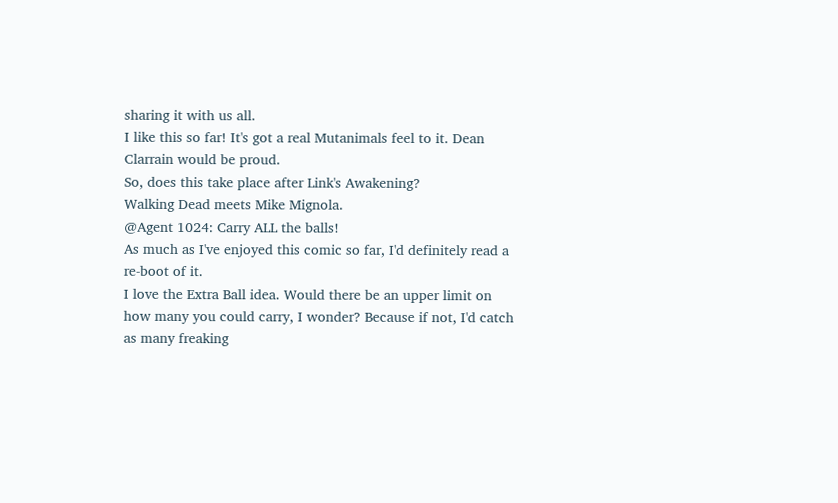sharing it with us all.
I like this so far! It's got a real Mutanimals feel to it. Dean Clarrain would be proud.
So, does this take place after Link's Awakening?
Walking Dead meets Mike Mignola.
@Agent 1024: Carry ALL the balls!
As much as I've enjoyed this comic so far, I'd definitely read a re-boot of it.
I love the Extra Ball idea. Would there be an upper limit on how many you could carry, I wonder? Because if not, I'd catch as many freaking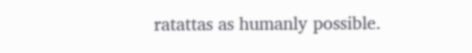ratattas as humanly possible.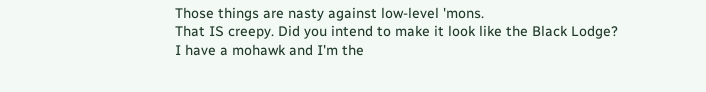Those things are nasty against low-level 'mons.
That IS creepy. Did you intend to make it look like the Black Lodge?
I have a mohawk and I'm the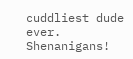cuddliest dude ever. Shenanigans!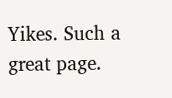Yikes. Such a great page.